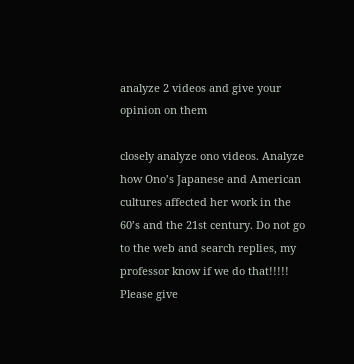analyze 2 videos and give your opinion on them

closely analyze ono videos. Analyze how Ono’s Japanese and American cultures affected her work in the 60’s and the 21st century. Do not go to the web and search replies, my professor know if we do that!!!!! Please give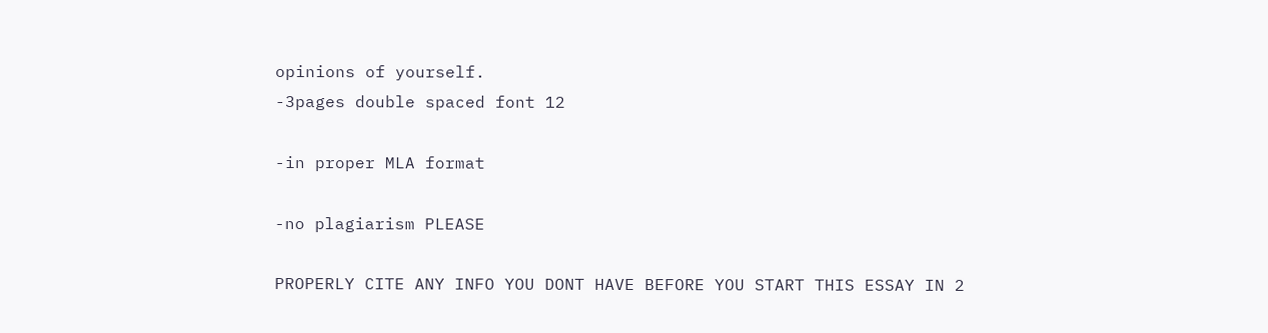opinions of yourself.
-3pages double spaced font 12

-in proper MLA format

-no plagiarism PLEASE

PROPERLY CITE ANY INFO YOU DONT HAVE BEFORE YOU START THIS ESSAY IN 2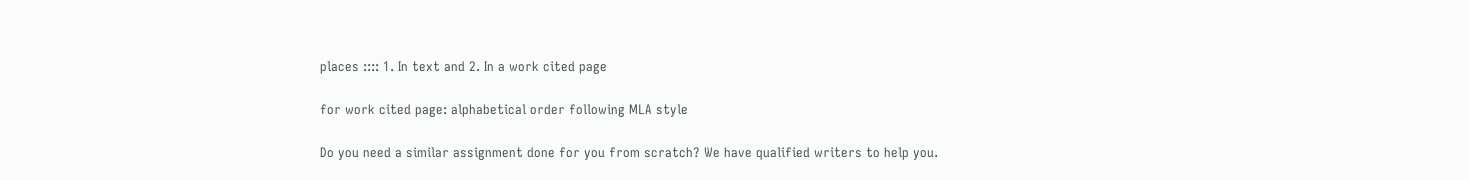places :::: 1. In text and 2. In a work cited page

for work cited page: alphabetical order following MLA style

Do you need a similar assignment done for you from scratch? We have qualified writers to help you.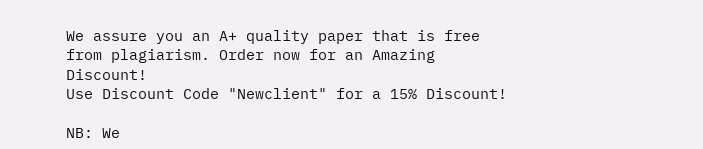We assure you an A+ quality paper that is free from plagiarism. Order now for an Amazing Discount!
Use Discount Code "Newclient" for a 15% Discount!

NB: We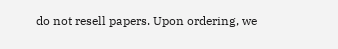do not resell papers. Upon ordering, we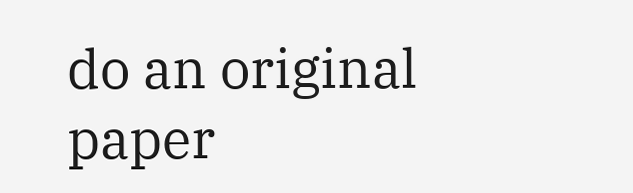do an original paper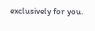exclusively for you.